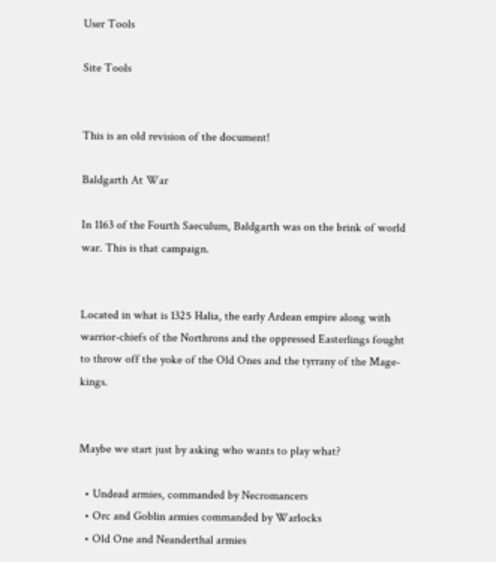User Tools

Site Tools


This is an old revision of the document!

Baldgarth At War

In 1163 of the Fourth Saeculum, Baldgarth was on the brink of world war. This is that campaign.


Located in what is 1325 Halia, the early Ardean empire along with warrior-chiefs of the Northrons and the oppressed Easterlings fought to throw off the yoke of the Old Ones and the tyrrany of the Mage-kings.


Maybe we start just by asking who wants to play what?

  • Undead armies, commanded by Necromancers
  • Orc and Goblin armies commanded by Warlocks
  • Old One and Neanderthal armies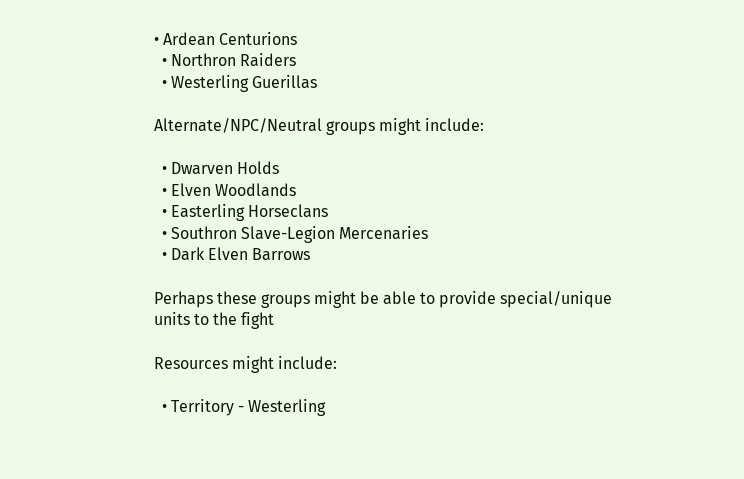• Ardean Centurions
  • Northron Raiders
  • Westerling Guerillas

Alternate/NPC/Neutral groups might include:

  • Dwarven Holds
  • Elven Woodlands
  • Easterling Horseclans
  • Southron Slave-Legion Mercenaries
  • Dark Elven Barrows

Perhaps these groups might be able to provide special/unique units to the fight

Resources might include:

  • Territory - Westerling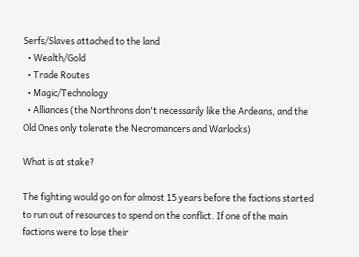Serfs/Slaves attached to the land
  • Wealth/Gold
  • Trade Routes
  • Magic/Technology
  • Alliances (the Northrons don't necessarily like the Ardeans, and the Old Ones only tolerate the Necromancers and Warlocks)

What is at stake?

The fighting would go on for almost 15 years before the factions started to run out of resources to spend on the conflict. If one of the main factions were to lose their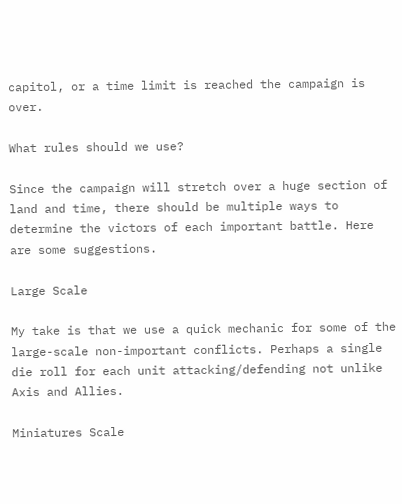capitol, or a time limit is reached the campaign is over.

What rules should we use?

Since the campaign will stretch over a huge section of land and time, there should be multiple ways to determine the victors of each important battle. Here are some suggestions.

Large Scale

My take is that we use a quick mechanic for some of the large-scale non-important conflicts. Perhaps a single die roll for each unit attacking/defending not unlike Axis and Allies.

Miniatures Scale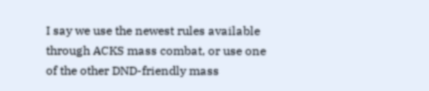I say we use the newest rules available through ACKS mass combat, or use one of the other DND-friendly mass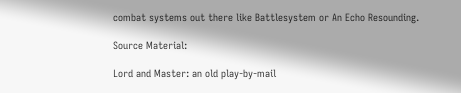combat systems out there like Battlesystem or An Echo Resounding.

Source Material:

Lord and Master: an old play-by-mail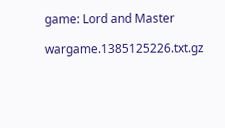game: Lord and Master

wargame.1385125226.txt.gz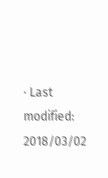· Last modified: 2018/03/02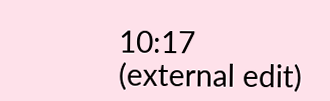10:17 (external edit)